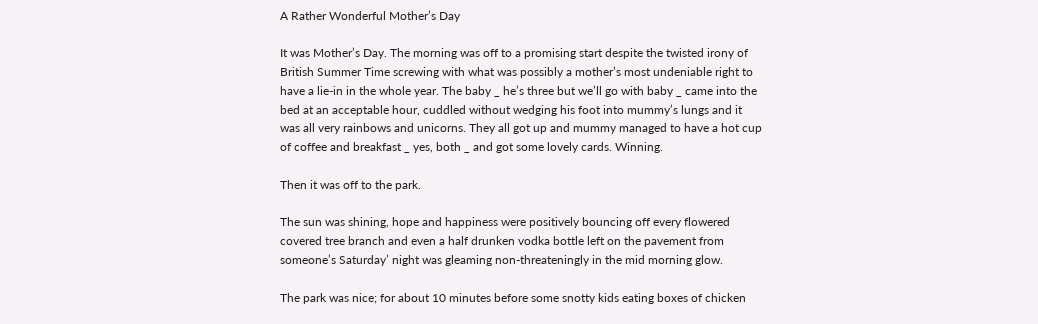A Rather Wonderful Mother’s Day

It was Mother’s Day. The morning was off to a promising start despite the twisted irony of British Summer Time screwing with what was possibly a mother’s most undeniable right to have a lie-in in the whole year. The baby _ he’s three but we’ll go with baby _ came into the bed at an acceptable hour, cuddled without wedging his foot into mummy’s lungs and it was all very rainbows and unicorns. They all got up and mummy managed to have a hot cup of coffee and breakfast _ yes, both _ and got some lovely cards. Winning.

Then it was off to the park.

The sun was shining, hope and happiness were positively bouncing off every flowered covered tree branch and even a half drunken vodka bottle left on the pavement from someone’s Saturday’ night was gleaming non-threateningly in the mid morning glow.

The park was nice; for about 10 minutes before some snotty kids eating boxes of chicken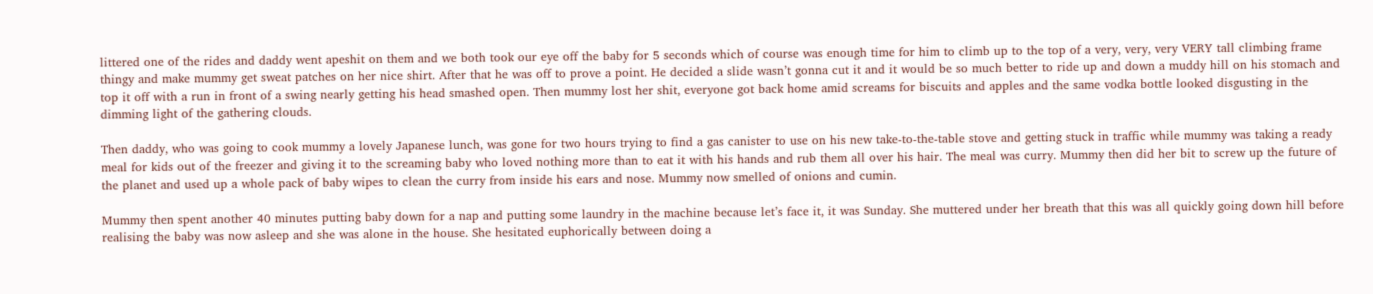littered one of the rides and daddy went apeshit on them and we both took our eye off the baby for 5 seconds which of course was enough time for him to climb up to the top of a very, very, very VERY tall climbing frame thingy and make mummy get sweat patches on her nice shirt. After that he was off to prove a point. He decided a slide wasn’t gonna cut it and it would be so much better to ride up and down a muddy hill on his stomach and top it off with a run in front of a swing nearly getting his head smashed open. Then mummy lost her shit, everyone got back home amid screams for biscuits and apples and the same vodka bottle looked disgusting in the dimming light of the gathering clouds.

Then daddy, who was going to cook mummy a lovely Japanese lunch, was gone for two hours trying to find a gas canister to use on his new take-to-the-table stove and getting stuck in traffic while mummy was taking a ready meal for kids out of the freezer and giving it to the screaming baby who loved nothing more than to eat it with his hands and rub them all over his hair. The meal was curry. Mummy then did her bit to screw up the future of the planet and used up a whole pack of baby wipes to clean the curry from inside his ears and nose. Mummy now smelled of onions and cumin.

Mummy then spent another 40 minutes putting baby down for a nap and putting some laundry in the machine because let’s face it, it was Sunday. She muttered under her breath that this was all quickly going down hill before realising the baby was now asleep and she was alone in the house. She hesitated euphorically between doing a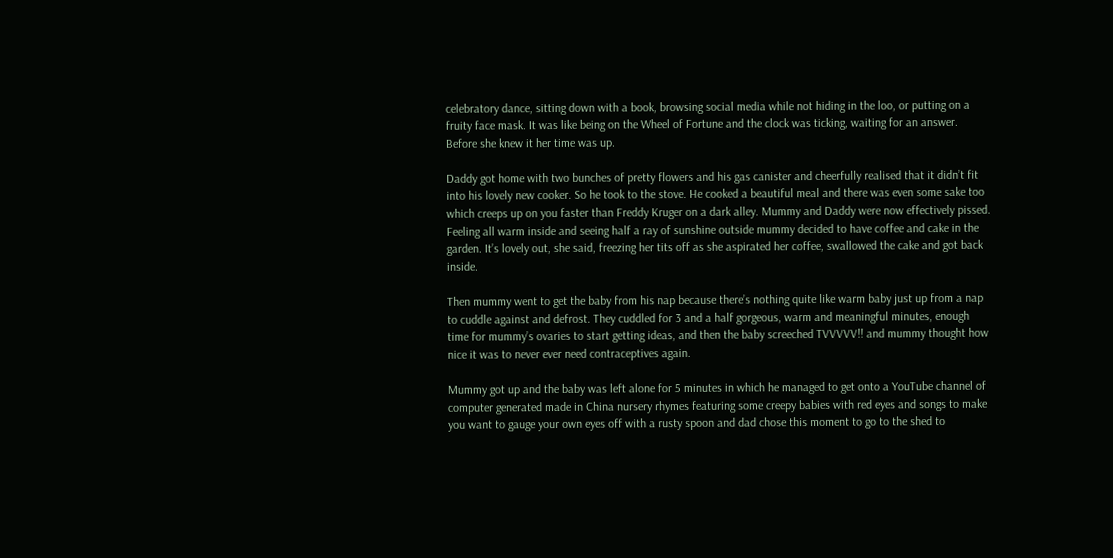celebratory dance, sitting down with a book, browsing social media while not hiding in the loo, or putting on a fruity face mask. It was like being on the Wheel of Fortune and the clock was ticking, waiting for an answer. Before she knew it her time was up.

Daddy got home with two bunches of pretty flowers and his gas canister and cheerfully realised that it didn’t fit into his lovely new cooker. So he took to the stove. He cooked a beautiful meal and there was even some sake too which creeps up on you faster than Freddy Kruger on a dark alley. Mummy and Daddy were now effectively pissed. Feeling all warm inside and seeing half a ray of sunshine outside mummy decided to have coffee and cake in the garden. It’s lovely out, she said, freezing her tits off as she aspirated her coffee, swallowed the cake and got back inside.

Then mummy went to get the baby from his nap because there’s nothing quite like warm baby just up from a nap to cuddle against and defrost. They cuddled for 3 and a half gorgeous, warm and meaningful minutes, enough time for mummy’s ovaries to start getting ideas, and then the baby screeched TVVVVV!! and mummy thought how nice it was to never ever need contraceptives again.

Mummy got up and the baby was left alone for 5 minutes in which he managed to get onto a YouTube channel of computer generated made in China nursery rhymes featuring some creepy babies with red eyes and songs to make you want to gauge your own eyes off with a rusty spoon and dad chose this moment to go to the shed to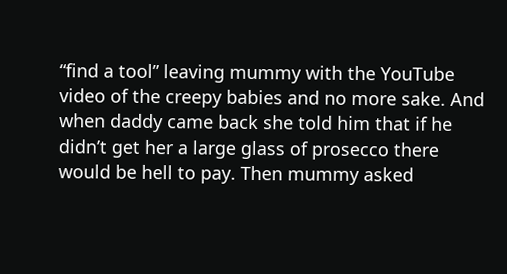“find a tool” leaving mummy with the YouTube video of the creepy babies and no more sake. And when daddy came back she told him that if he didn’t get her a large glass of prosecco there would be hell to pay. Then mummy asked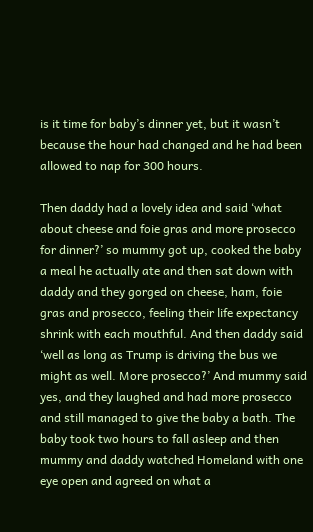is it time for baby’s dinner yet, but it wasn’t because the hour had changed and he had been allowed to nap for 300 hours.

Then daddy had a lovely idea and said ‘what about cheese and foie gras and more prosecco for dinner?’ so mummy got up, cooked the baby a meal he actually ate and then sat down with daddy and they gorged on cheese, ham, foie gras and prosecco, feeling their life expectancy shrink with each mouthful. And then daddy said ‘well as long as Trump is driving the bus we might as well. More prosecco?’ And mummy said yes, and they laughed and had more prosecco and still managed to give the baby a bath. The baby took two hours to fall asleep and then mummy and daddy watched Homeland with one eye open and agreed on what a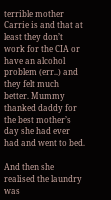terrible mother Carrie is and that at least they don’t work for the CIA or have an alcohol problem (err..) and they felt much better. Mummy thanked daddy for the best mother’s day she had ever had and went to bed.

And then she realised the laundry was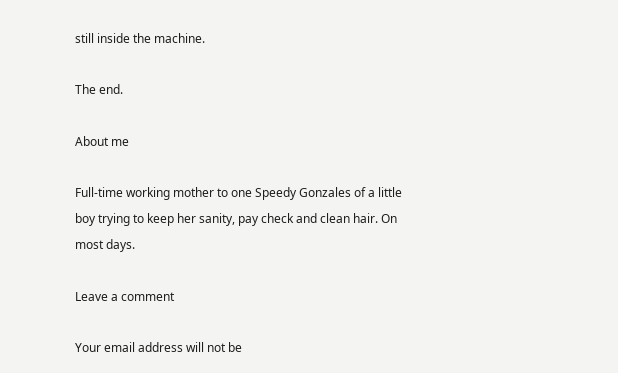still inside the machine.

The end.

About me

Full-time working mother to one Speedy Gonzales of a little boy trying to keep her sanity, pay check and clean hair. On most days.

Leave a comment

Your email address will not be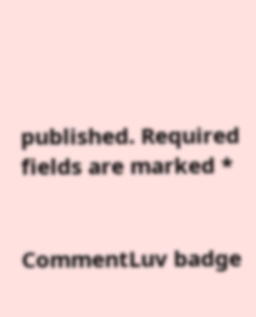published. Required fields are marked *


CommentLuv badge